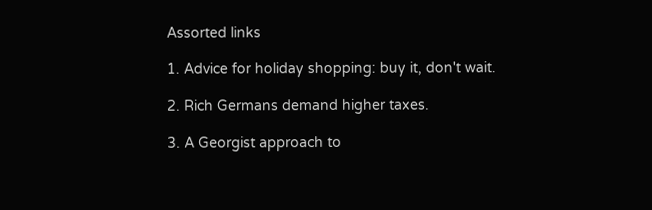Assorted links

1. Advice for holiday shopping: buy it, don't wait.

2. Rich Germans demand higher taxes.

3. A Georgist approach to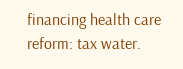financing health care reform: tax water.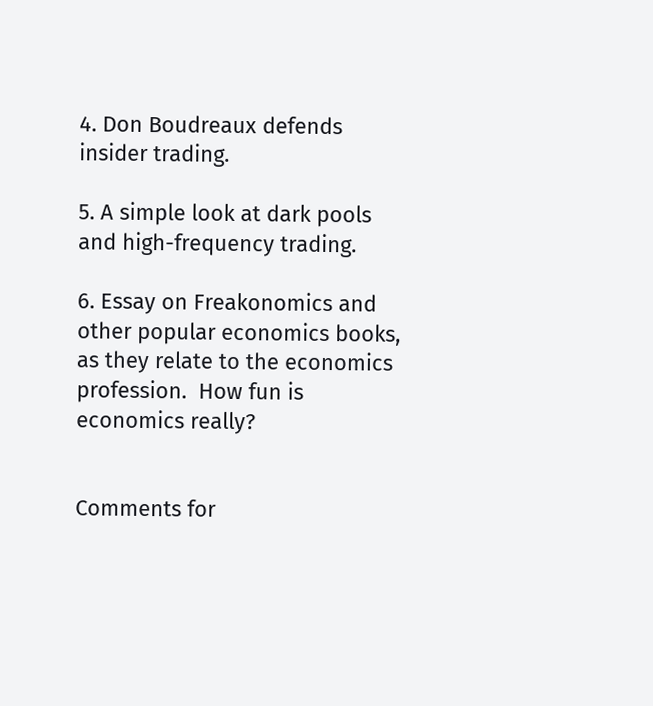4. Don Boudreaux defends insider trading.

5. A simple look at dark pools and high-frequency trading.

6. Essay on Freakonomics and other popular economics books, as they relate to the economics profession.  How fun is economics really?


Comments for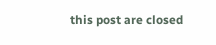this post are closed